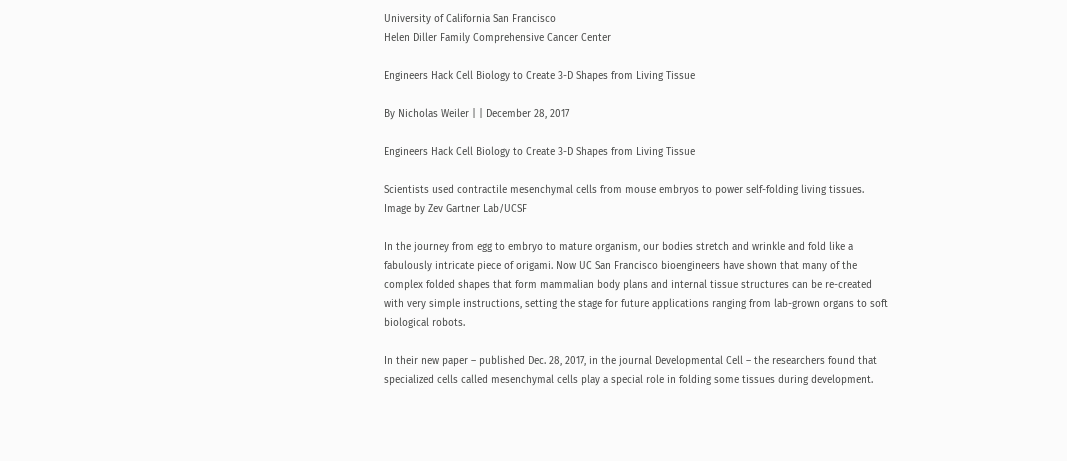University of California San Francisco
Helen Diller Family Comprehensive Cancer Center

Engineers Hack Cell Biology to Create 3-D Shapes from Living Tissue

By Nicholas Weiler | | December 28, 2017

Engineers Hack Cell Biology to Create 3-D Shapes from Living Tissue

Scientists used contractile mesenchymal cells from mouse embryos to power self-folding living tissues. Image by Zev Gartner Lab/UCSF

In the journey from egg to embryo to mature organism, our bodies stretch and wrinkle and fold like a fabulously intricate piece of origami. Now UC San Francisco bioengineers have shown that many of the complex folded shapes that form mammalian body plans and internal tissue structures can be re-created with very simple instructions, setting the stage for future applications ranging from lab-grown organs to soft biological robots.

In their new paper – published Dec. 28, 2017, in the journal Developmental Cell – the researchers found that specialized cells called mesenchymal cells play a special role in folding some tissues during development.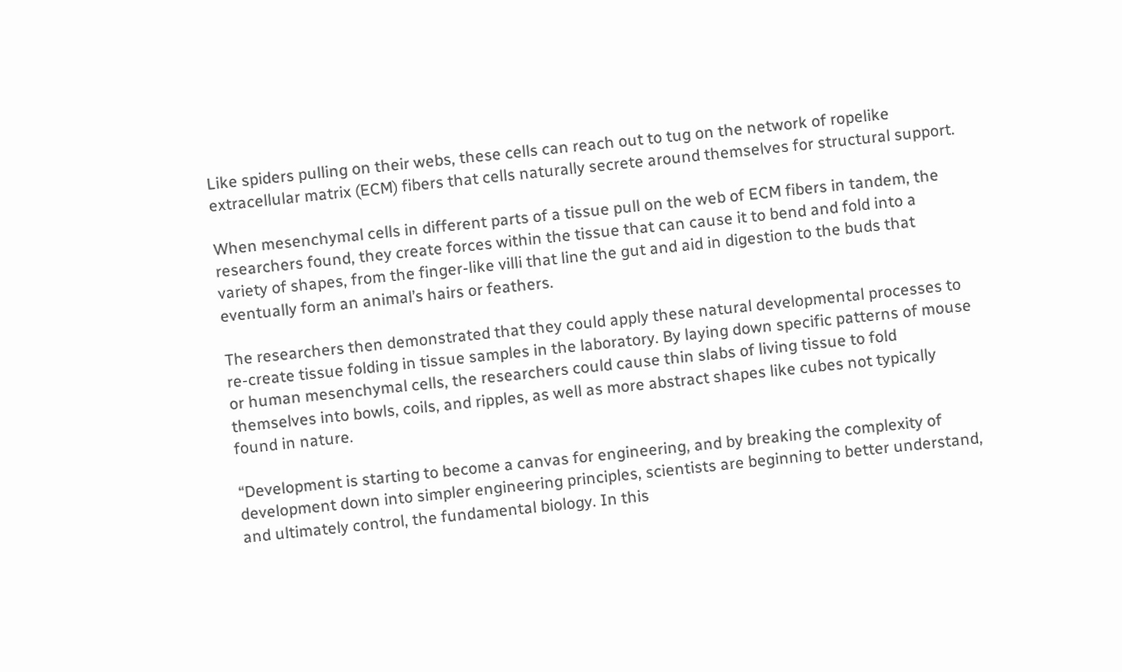Like spiders pulling on their webs, these cells can reach out to tug on the network of ropelike extracellular matrix (ECM) fibers that cells naturally secrete around themselves for structural support.

When mesenchymal cells in different parts of a tissue pull on the web of ECM fibers in tandem, the researchers found, they create forces within the tissue that can cause it to bend and fold into a variety of shapes, from the finger-like villi that line the gut and aid in digestion to the buds that eventually form an animal’s hairs or feathers.

The researchers then demonstrated that they could apply these natural developmental processes to re-create tissue folding in tissue samples in the laboratory. By laying down specific patterns of mouse or human mesenchymal cells, the researchers could cause thin slabs of living tissue to fold themselves into bowls, coils, and ripples, as well as more abstract shapes like cubes not typically found in nature.

“Development is starting to become a canvas for engineering, and by breaking the complexity of development down into simpler engineering principles, scientists are beginning to better understand, and ultimately control, the fundamental biology. In this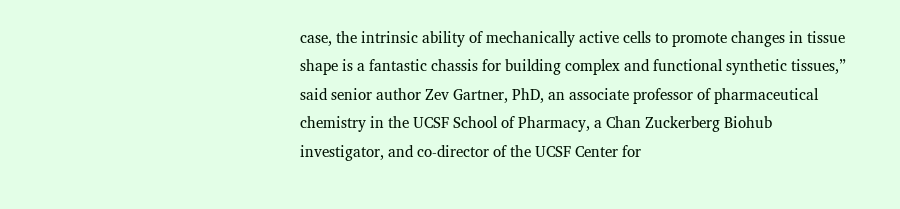case, the intrinsic ability of mechanically active cells to promote changes in tissue shape is a fantastic chassis for building complex and functional synthetic tissues,” said senior author Zev Gartner, PhD, an associate professor of pharmaceutical chemistry in the UCSF School of Pharmacy, a Chan Zuckerberg Biohub investigator, and co-director of the UCSF Center for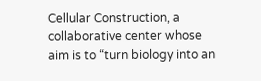Cellular Construction, a collaborative center whose aim is to “turn biology into an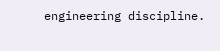engineering discipline.